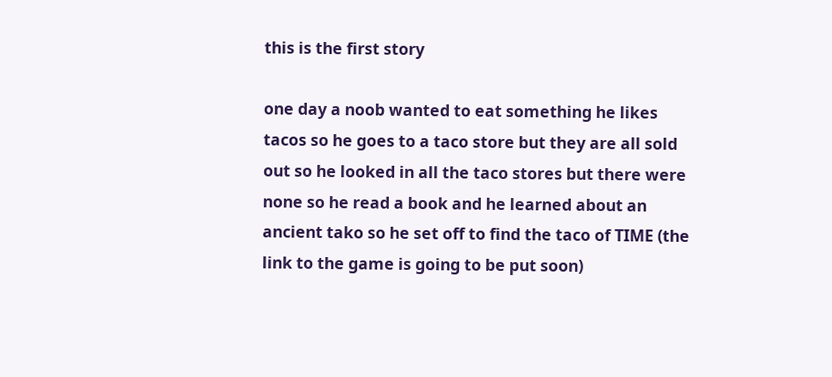this is the first story

one day a noob wanted to eat something he likes tacos so he goes to a taco store but they are all sold out so he looked in all the taco stores but there were none so he read a book and he learned about an ancient tako so he set off to find the taco of TIME (the link to the game is going to be put soon)